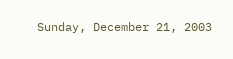Sunday, December 21, 2003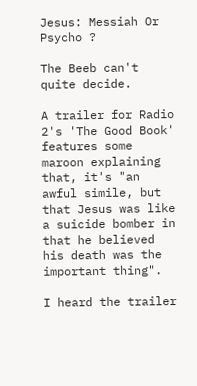Jesus: Messiah Or Psycho ?

The Beeb can't quite decide.

A trailer for Radio 2's 'The Good Book' features some maroon explaining that, it's "an awful simile, but that Jesus was like a suicide bomber in that he believed his death was the important thing".

I heard the trailer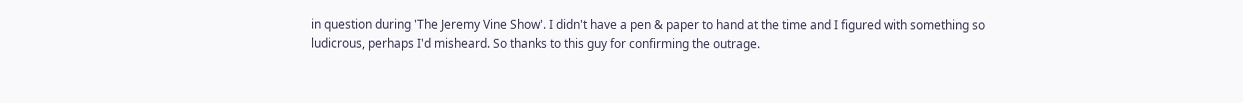in question during 'The Jeremy Vine Show'. I didn't have a pen & paper to hand at the time and I figured with something so ludicrous, perhaps I'd misheard. So thanks to this guy for confirming the outrage.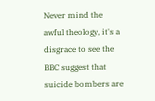Never mind the awful theology, it's a disgrace to see the BBC suggest that suicide bombers are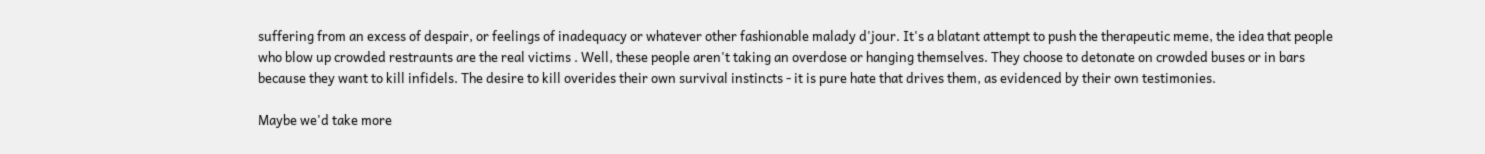suffering from an excess of despair, or feelings of inadequacy or whatever other fashionable malady d'jour. It's a blatant attempt to push the therapeutic meme, the idea that people who blow up crowded restraunts are the real victims . Well, these people aren't taking an overdose or hanging themselves. They choose to detonate on crowded buses or in bars because they want to kill infidels. The desire to kill overides their own survival instincts - it is pure hate that drives them, as evidenced by their own testimonies.

Maybe we'd take more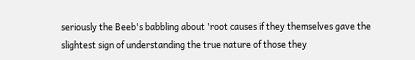seriously the Beeb's babbling about 'root causes if they themselves gave the slightest sign of understanding the true nature of those they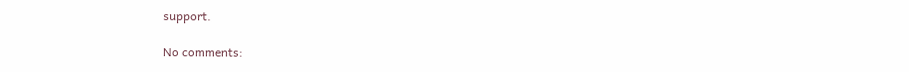support.

No comments: